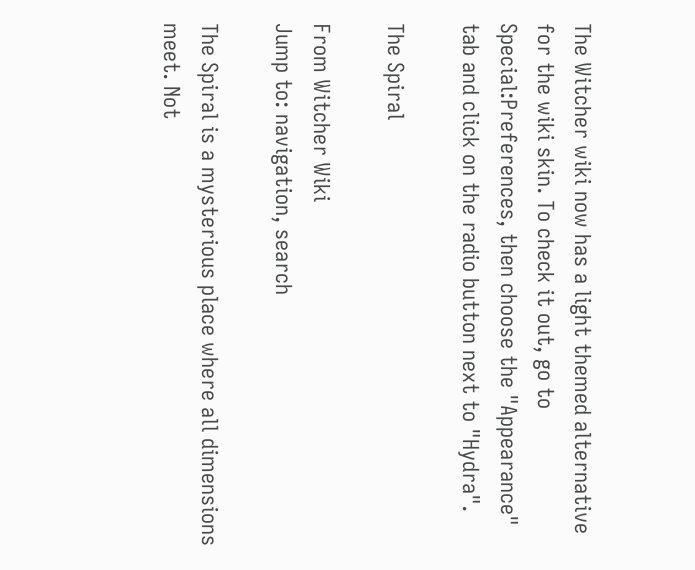The Witcher wiki now has a light themed alternative for the wiki skin. To check it out, go to Special:Preferences, then choose the "Appearance" tab and click on the radio button next to "Hydra".

The Spiral

From Witcher Wiki
Jump to: navigation, search

The Spiral is a mysterious place where all dimensions meet. Not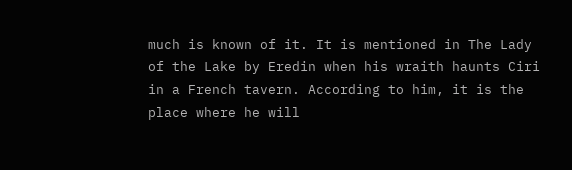much is known of it. It is mentioned in The Lady of the Lake by Eredin when his wraith haunts Ciri in a French tavern. According to him, it is the place where he will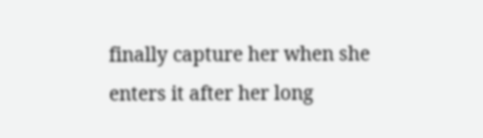finally capture her when she enters it after her long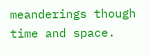meanderings though time and space.